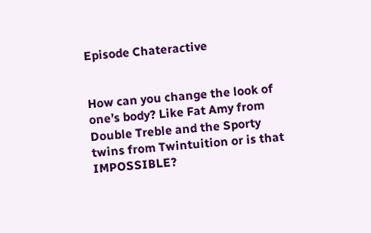Episode Chateractive


How can you change the look of one’s body? Like Fat Amy from Double Treble and the Sporty twins from Twintuition or is that IMPOSSIBLE?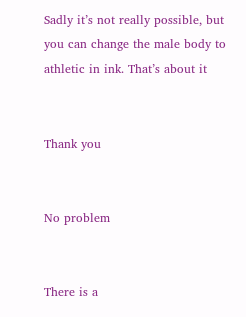Sadly it’s not really possible, but you can change the male body to athletic in ink. That’s about it


Thank you


No problem


There is a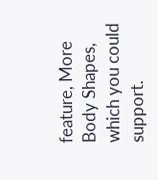feature, More Body Shapes, which you could support.